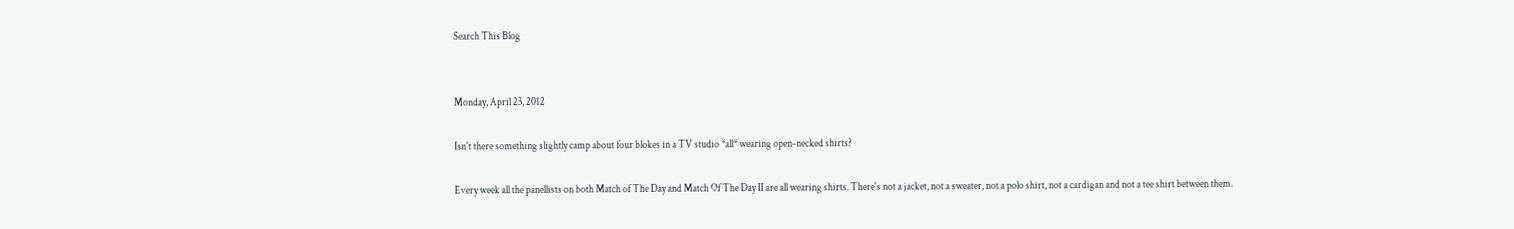Search This Blog


Monday, April 23, 2012

Isn't there something slightly camp about four blokes in a TV studio *all* wearing open-necked shirts?

Every week all the panellists on both Match of The Day and Match Of The Day II are all wearing shirts. There's not a jacket, not a sweater, not a polo shirt, not a cardigan and not a tee shirt between them.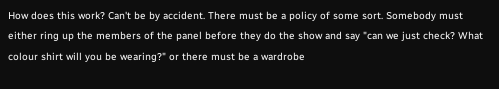How does this work? Can't be by accident. There must be a policy of some sort. Somebody must either ring up the members of the panel before they do the show and say "can we just check? What colour shirt will you be wearing?" or there must be a wardrobe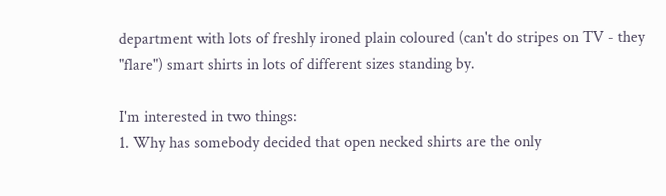department with lots of freshly ironed plain coloured (can't do stripes on TV - they "flare") smart shirts in lots of different sizes standing by.

I'm interested in two things:
1. Why has somebody decided that open necked shirts are the only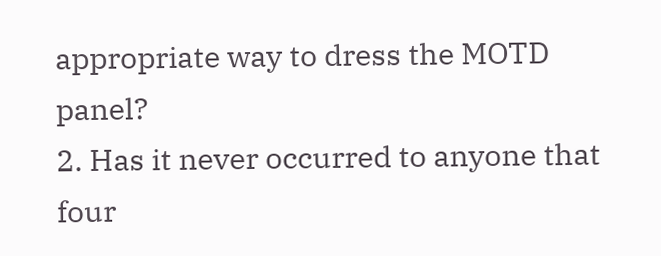appropriate way to dress the MOTD panel?
2. Has it never occurred to anyone that four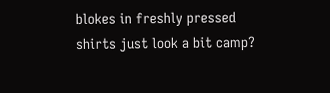blokes in freshly pressed shirts just look a bit camp?